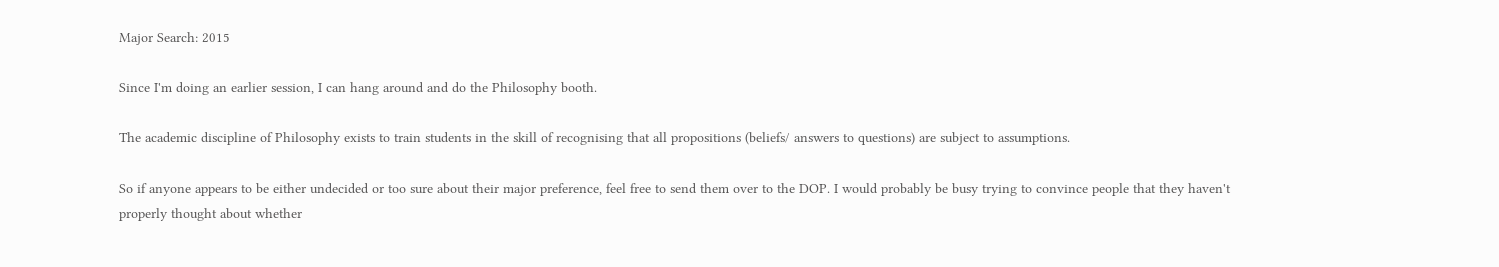Major Search: 2015

Since I'm doing an earlier session, I can hang around and do the Philosophy booth.

The academic discipline of Philosophy exists to train students in the skill of recognising that all propositions (beliefs/ answers to questions) are subject to assumptions.

So if anyone appears to be either undecided or too sure about their major preference, feel free to send them over to the DOP. I would probably be busy trying to convince people that they haven't properly thought about whether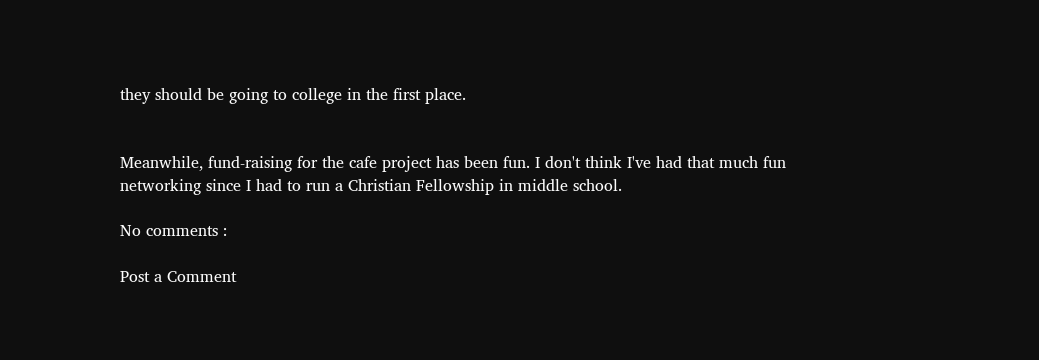they should be going to college in the first place.


Meanwhile, fund-raising for the cafe project has been fun. I don't think I've had that much fun networking since I had to run a Christian Fellowship in middle school.

No comments :

Post a Comment